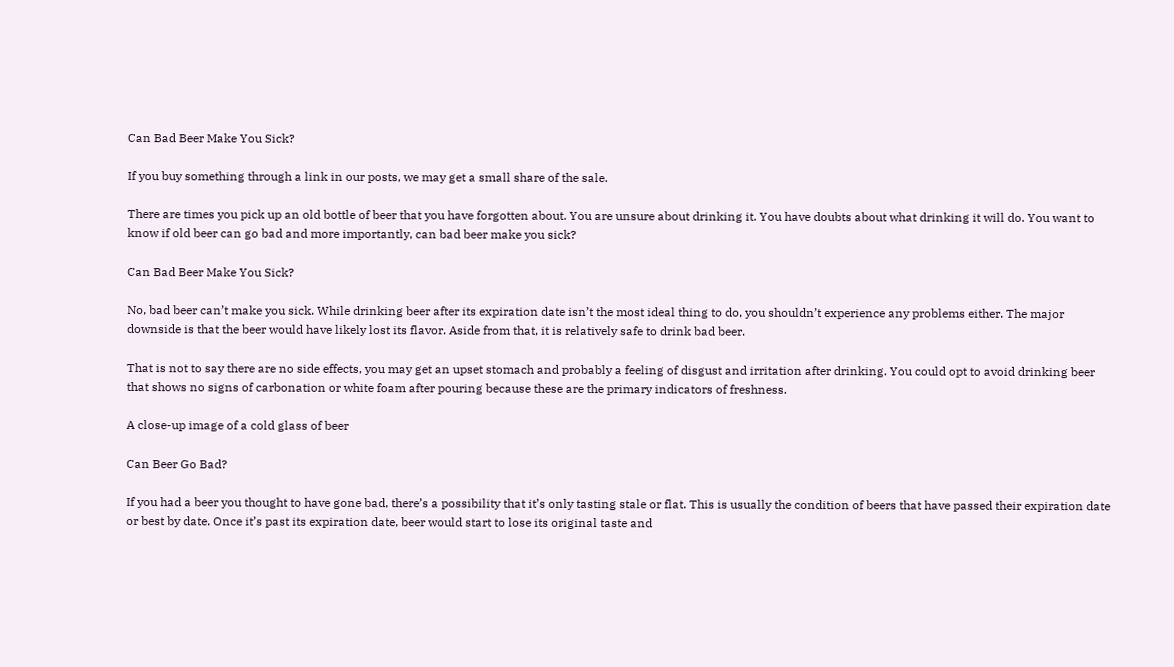Can Bad Beer Make You Sick?

If you buy something through a link in our posts, we may get a small share of the sale.

There are times you pick up an old bottle of beer that you have forgotten about. You are unsure about drinking it. You have doubts about what drinking it will do. You want to know if old beer can go bad and more importantly, can bad beer make you sick?

Can Bad Beer Make You Sick?

No, bad beer can’t make you sick. While drinking beer after its expiration date isn’t the most ideal thing to do, you shouldn’t experience any problems either. The major downside is that the beer would have likely lost its flavor. Aside from that, it is relatively safe to drink bad beer.

That is not to say there are no side effects, you may get an upset stomach and probably a feeling of disgust and irritation after drinking. You could opt to avoid drinking beer that shows no signs of carbonation or white foam after pouring because these are the primary indicators of freshness.

A close-up image of a cold glass of beer

Can Beer Go Bad?

If you had a beer you thought to have gone bad, there’s a possibility that it’s only tasting stale or flat. This is usually the condition of beers that have passed their expiration date or best by date. Once it’s past its expiration date, beer would start to lose its original taste and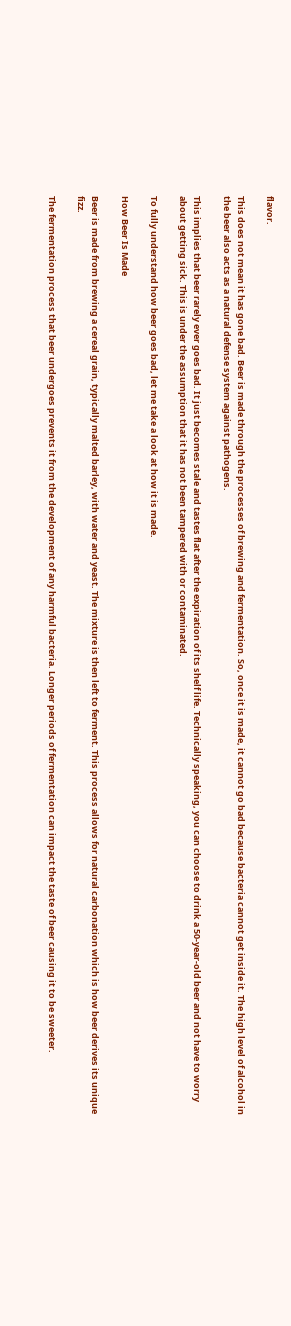flavor.

This does not mean it has gone bad. Beer is made through the processes of brewing and fermentation. So, once it is made, it cannot go bad because bacteria cannot get inside it. The high level of alcohol in the beer also acts as a natural defense system against pathogens.

This implies that beer rarely ever goes bad. It just becomes stale and tastes flat after the expiration of its shelf life. Technically speaking, you can choose to drink a 50-year-old beer and not have to worry about getting sick. This is under the assumption that it has not been tampered with or contaminated.

To fully understand how beer goes bad, let me take a look at how it is made.

How Beer Is Made

Beer is made from brewing a cereal grain, typically malted barley, with water and yeast. The mixture is then left to ferment. This process allows for natural carbonation which is how beer derives its unique fizz.

The fermentation process that beer undergoes prevents it from the development of any harmful bacteria. Longer periods of fermentation can impact the taste of beer causing it to be sweeter.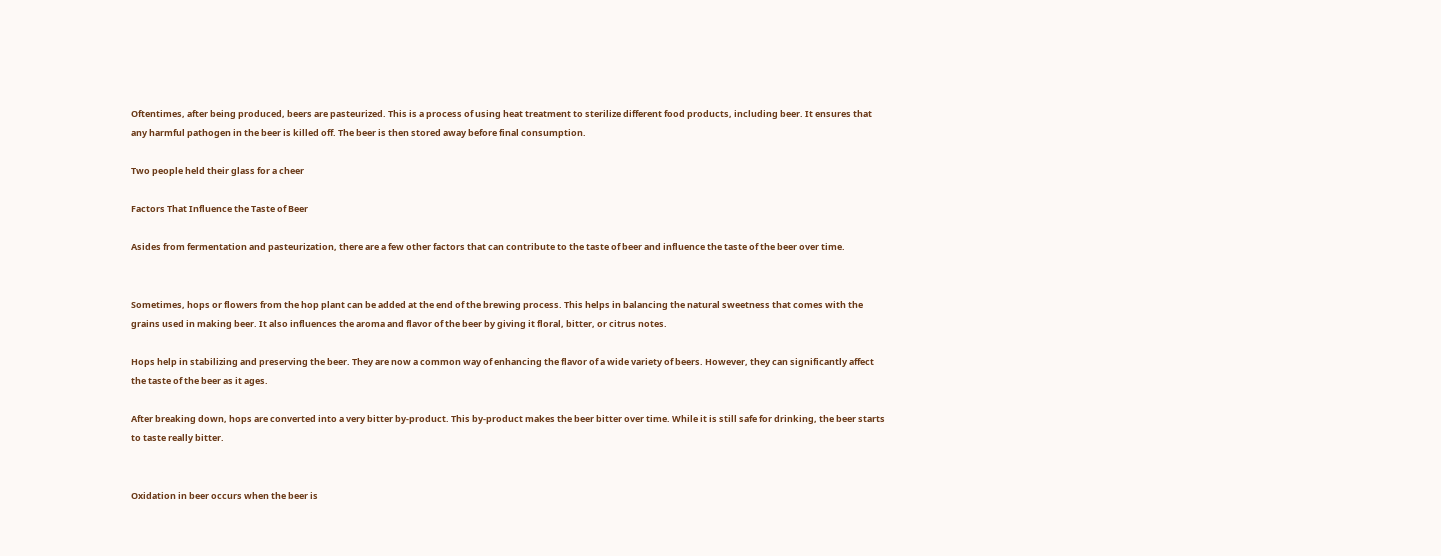Oftentimes, after being produced, beers are pasteurized. This is a process of using heat treatment to sterilize different food products, including beer. It ensures that any harmful pathogen in the beer is killed off. The beer is then stored away before final consumption.

Two people held their glass for a cheer

Factors That Influence the Taste of Beer

Asides from fermentation and pasteurization, there are a few other factors that can contribute to the taste of beer and influence the taste of the beer over time.


Sometimes, hops or flowers from the hop plant can be added at the end of the brewing process. This helps in balancing the natural sweetness that comes with the grains used in making beer. It also influences the aroma and flavor of the beer by giving it floral, bitter, or citrus notes.

Hops help in stabilizing and preserving the beer. They are now a common way of enhancing the flavor of a wide variety of beers. However, they can significantly affect the taste of the beer as it ages.

After breaking down, hops are converted into a very bitter by-product. This by-product makes the beer bitter over time. While it is still safe for drinking, the beer starts to taste really bitter.


Oxidation in beer occurs when the beer is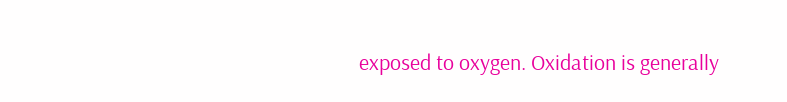exposed to oxygen. Oxidation is generally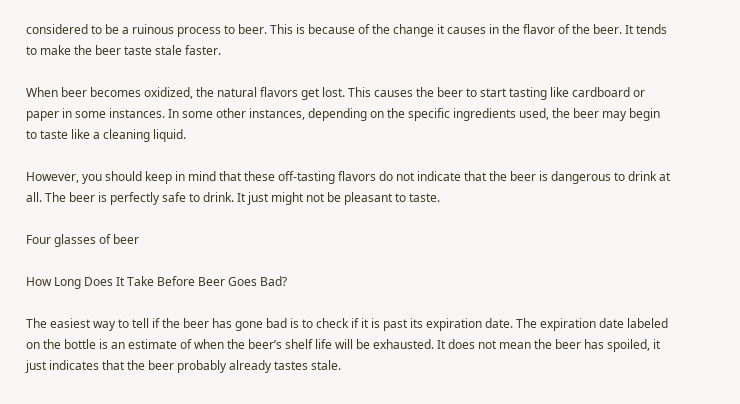considered to be a ruinous process to beer. This is because of the change it causes in the flavor of the beer. It tends to make the beer taste stale faster.

When beer becomes oxidized, the natural flavors get lost. This causes the beer to start tasting like cardboard or paper in some instances. In some other instances, depending on the specific ingredients used, the beer may begin to taste like a cleaning liquid.

However, you should keep in mind that these off-tasting flavors do not indicate that the beer is dangerous to drink at all. The beer is perfectly safe to drink. It just might not be pleasant to taste.

Four glasses of beer

How Long Does It Take Before Beer Goes Bad?

The easiest way to tell if the beer has gone bad is to check if it is past its expiration date. The expiration date labeled on the bottle is an estimate of when the beer’s shelf life will be exhausted. It does not mean the beer has spoiled, it just indicates that the beer probably already tastes stale.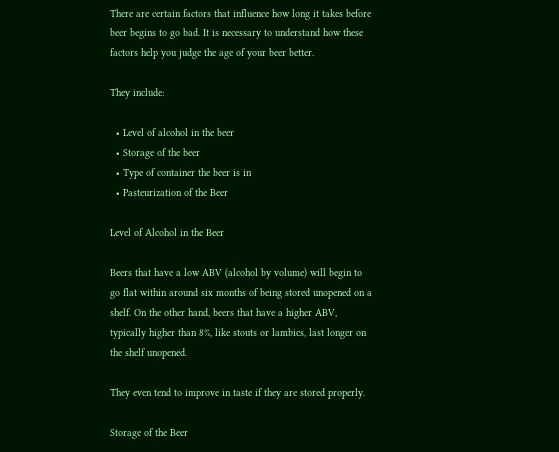There are certain factors that influence how long it takes before beer begins to go bad. It is necessary to understand how these factors help you judge the age of your beer better.

They include:

  • Level of alcohol in the beer
  • Storage of the beer
  • Type of container the beer is in
  • Pasteurization of the Beer

Level of Alcohol in the Beer

Beers that have a low ABV (alcohol by volume) will begin to go flat within around six months of being stored unopened on a shelf. On the other hand, beers that have a higher ABV, typically higher than 8%, like stouts or lambics, last longer on the shelf unopened.

They even tend to improve in taste if they are stored properly.

Storage of the Beer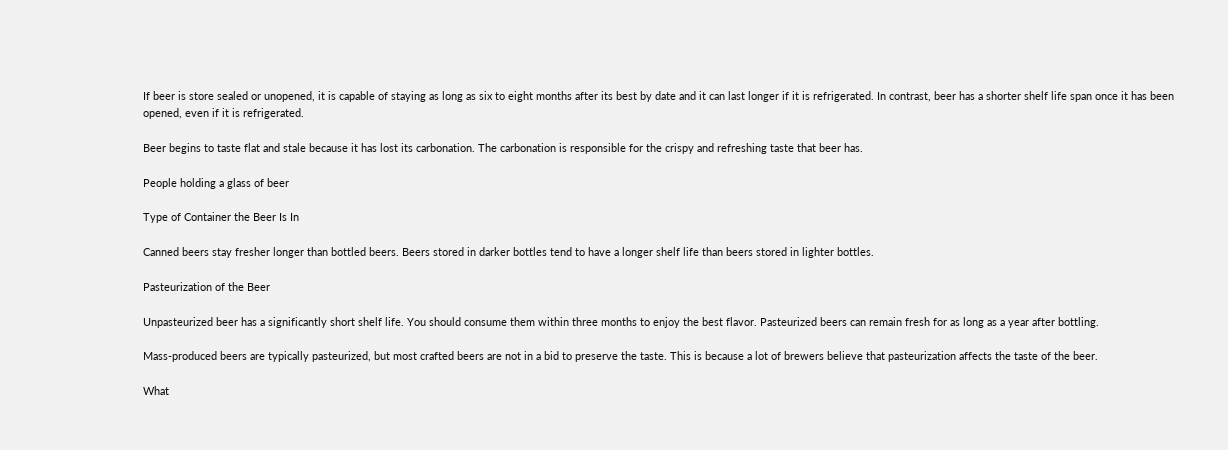If beer is store sealed or unopened, it is capable of staying as long as six to eight months after its best by date and it can last longer if it is refrigerated. In contrast, beer has a shorter shelf life span once it has been opened, even if it is refrigerated.

Beer begins to taste flat and stale because it has lost its carbonation. The carbonation is responsible for the crispy and refreshing taste that beer has.

People holding a glass of beer

Type of Container the Beer Is In

Canned beers stay fresher longer than bottled beers. Beers stored in darker bottles tend to have a longer shelf life than beers stored in lighter bottles.

Pasteurization of the Beer

Unpasteurized beer has a significantly short shelf life. You should consume them within three months to enjoy the best flavor. Pasteurized beers can remain fresh for as long as a year after bottling.

Mass-produced beers are typically pasteurized, but most crafted beers are not in a bid to preserve the taste. This is because a lot of brewers believe that pasteurization affects the taste of the beer.

What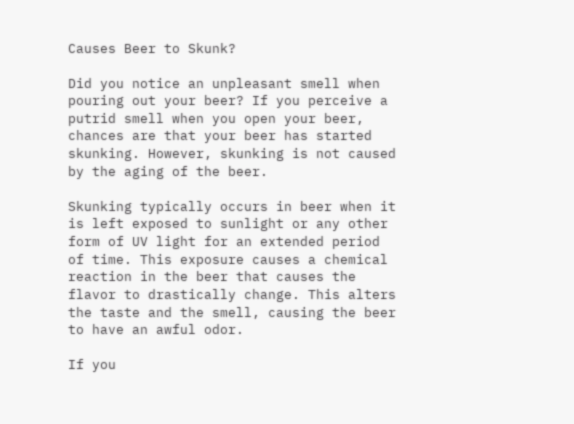Causes Beer to Skunk?

Did you notice an unpleasant smell when pouring out your beer? If you perceive a putrid smell when you open your beer, chances are that your beer has started skunking. However, skunking is not caused by the aging of the beer.

Skunking typically occurs in beer when it is left exposed to sunlight or any other form of UV light for an extended period of time. This exposure causes a chemical reaction in the beer that causes the flavor to drastically change. This alters the taste and the smell, causing the beer to have an awful odor.

If you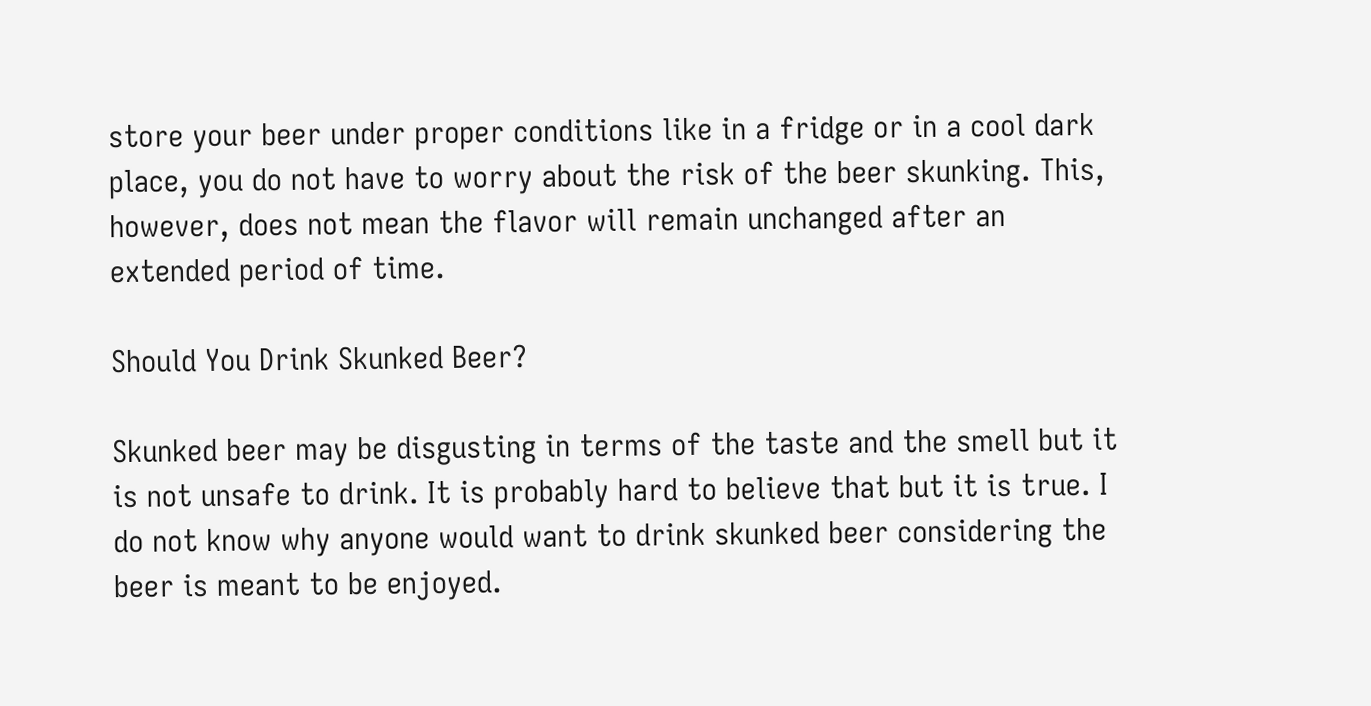store your beer under proper conditions like in a fridge or in a cool dark place, you do not have to worry about the risk of the beer skunking. This, however, does not mean the flavor will remain unchanged after an extended period of time.

Should You Drink Skunked Beer?

Skunked beer may be disgusting in terms of the taste and the smell but it is not unsafe to drink. It is probably hard to believe that but it is true. I do not know why anyone would want to drink skunked beer considering the beer is meant to be enjoyed.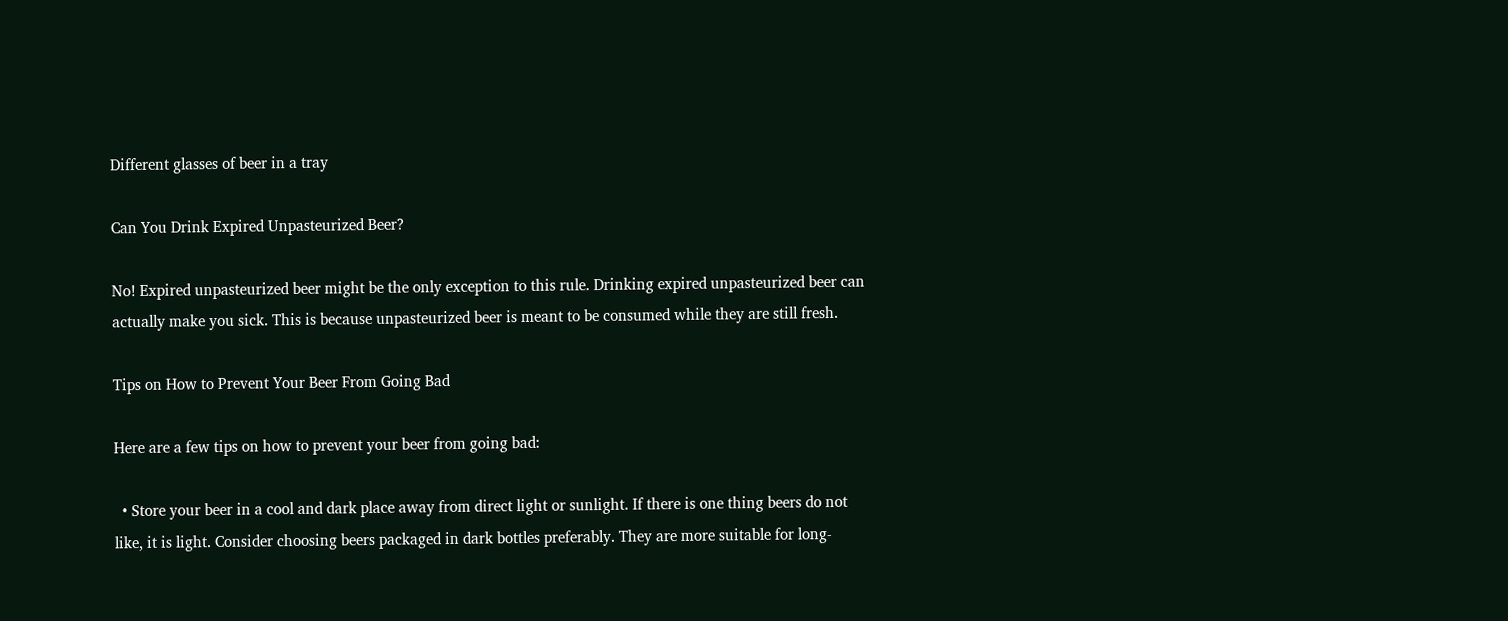Different glasses of beer in a tray

Can You Drink Expired Unpasteurized Beer?

No! Expired unpasteurized beer might be the only exception to this rule. Drinking expired unpasteurized beer can actually make you sick. This is because unpasteurized beer is meant to be consumed while they are still fresh.

Tips on How to Prevent Your Beer From Going Bad

Here are a few tips on how to prevent your beer from going bad:

  • Store your beer in a cool and dark place away from direct light or sunlight. If there is one thing beers do not like, it is light. Consider choosing beers packaged in dark bottles preferably. They are more suitable for long-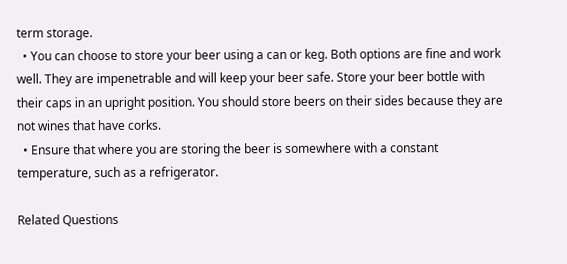term storage.
  • You can choose to store your beer using a can or keg. Both options are fine and work well. They are impenetrable and will keep your beer safe. Store your beer bottle with their caps in an upright position. You should store beers on their sides because they are not wines that have corks.
  • Ensure that where you are storing the beer is somewhere with a constant temperature, such as a refrigerator.

Related Questions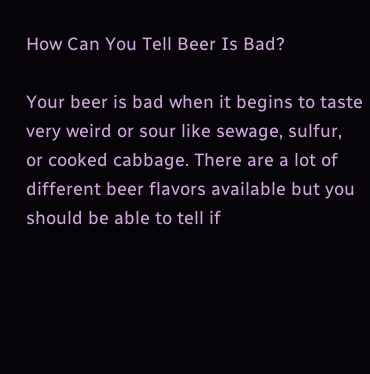How Can You Tell Beer Is Bad?

Your beer is bad when it begins to taste very weird or sour like sewage, sulfur, or cooked cabbage. There are a lot of different beer flavors available but you should be able to tell if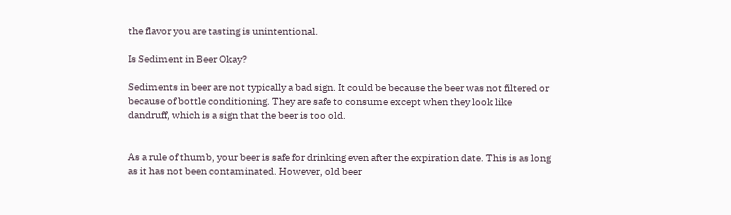the flavor you are tasting is unintentional.

Is Sediment in Beer Okay?

Sediments in beer are not typically a bad sign. It could be because the beer was not filtered or because of bottle conditioning. They are safe to consume except when they look like dandruff, which is a sign that the beer is too old.


As a rule of thumb, your beer is safe for drinking even after the expiration date. This is as long as it has not been contaminated. However, old beer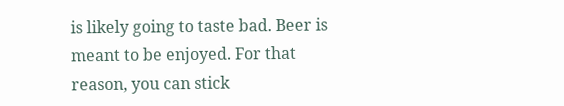is likely going to taste bad. Beer is meant to be enjoyed. For that reason, you can stick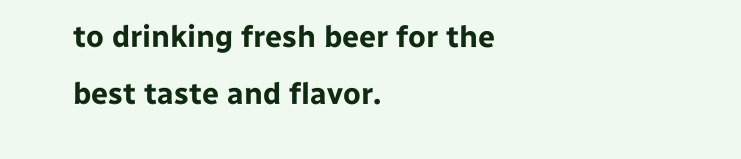to drinking fresh beer for the best taste and flavor.